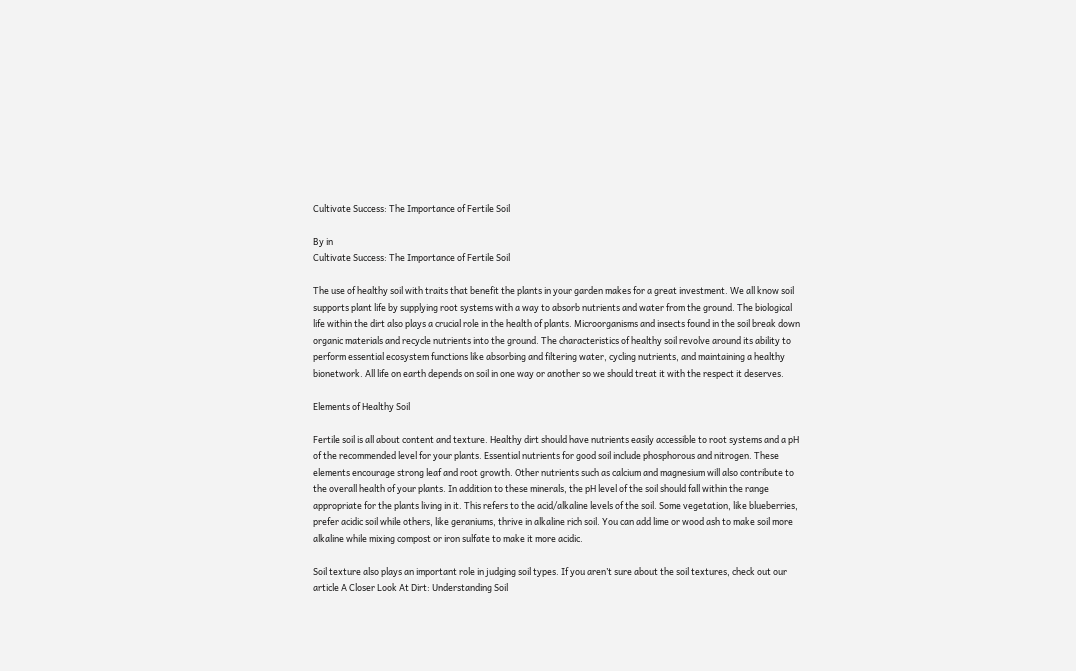Cultivate Success: The Importance of Fertile Soil

By in
Cultivate Success: The Importance of Fertile Soil

The use of healthy soil with traits that benefit the plants in your garden makes for a great investment. We all know soil supports plant life by supplying root systems with a way to absorb nutrients and water from the ground. The biological life within the dirt also plays a crucial role in the health of plants. Microorganisms and insects found in the soil break down organic materials and recycle nutrients into the ground. The characteristics of healthy soil revolve around its ability to perform essential ecosystem functions like absorbing and filtering water, cycling nutrients, and maintaining a healthy bionetwork. All life on earth depends on soil in one way or another so we should treat it with the respect it deserves.

Elements of Healthy Soil

Fertile soil is all about content and texture. Healthy dirt should have nutrients easily accessible to root systems and a pH of the recommended level for your plants. Essential nutrients for good soil include phosphorous and nitrogen. These elements encourage strong leaf and root growth. Other nutrients such as calcium and magnesium will also contribute to the overall health of your plants. In addition to these minerals, the pH level of the soil should fall within the range appropriate for the plants living in it. This refers to the acid/alkaline levels of the soil. Some vegetation, like blueberries, prefer acidic soil while others, like geraniums, thrive in alkaline rich soil. You can add lime or wood ash to make soil more alkaline while mixing compost or iron sulfate to make it more acidic.

Soil texture also plays an important role in judging soil types. If you aren’t sure about the soil textures, check out our article A Closer Look At Dirt: Understanding Soil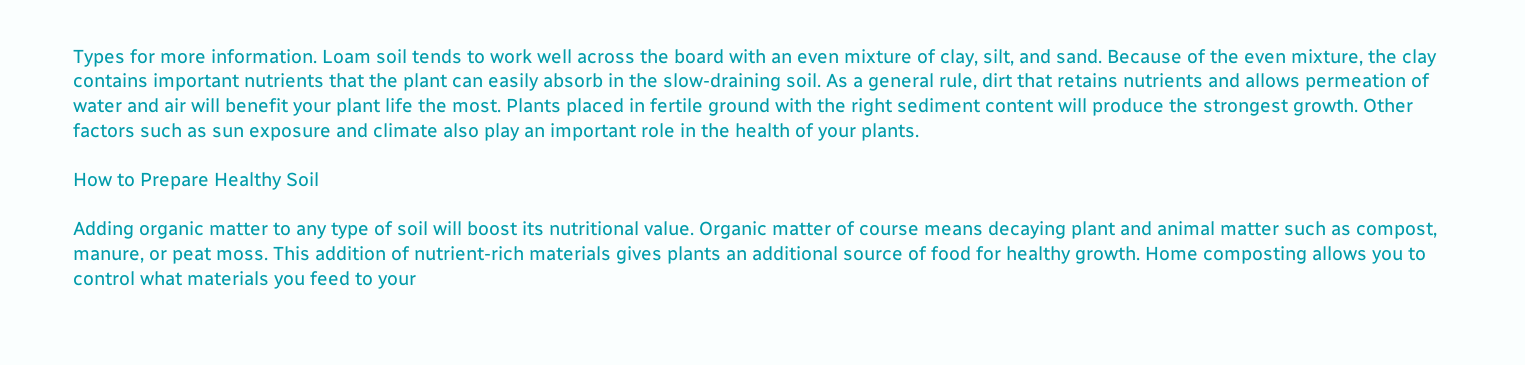Types for more information. Loam soil tends to work well across the board with an even mixture of clay, silt, and sand. Because of the even mixture, the clay contains important nutrients that the plant can easily absorb in the slow-draining soil. As a general rule, dirt that retains nutrients and allows permeation of water and air will benefit your plant life the most. Plants placed in fertile ground with the right sediment content will produce the strongest growth. Other factors such as sun exposure and climate also play an important role in the health of your plants.

How to Prepare Healthy Soil

Adding organic matter to any type of soil will boost its nutritional value. Organic matter of course means decaying plant and animal matter such as compost, manure, or peat moss. This addition of nutrient-rich materials gives plants an additional source of food for healthy growth. Home composting allows you to control what materials you feed to your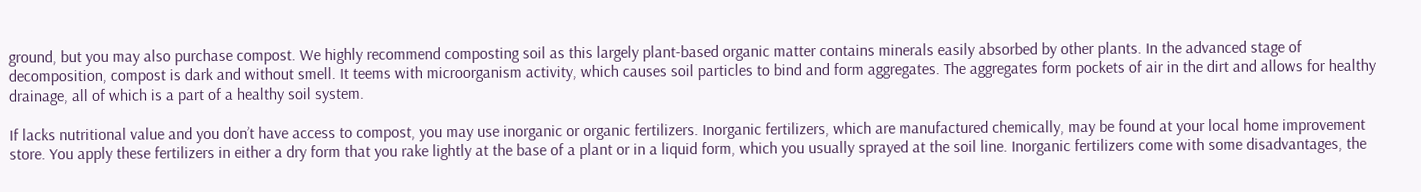ground, but you may also purchase compost. We highly recommend composting soil as this largely plant-based organic matter contains minerals easily absorbed by other plants. In the advanced stage of decomposition, compost is dark and without smell. It teems with microorganism activity, which causes soil particles to bind and form aggregates. The aggregates form pockets of air in the dirt and allows for healthy drainage, all of which is a part of a healthy soil system.

If lacks nutritional value and you don’t have access to compost, you may use inorganic or organic fertilizers. Inorganic fertilizers, which are manufactured chemically, may be found at your local home improvement store. You apply these fertilizers in either a dry form that you rake lightly at the base of a plant or in a liquid form, which you usually sprayed at the soil line. Inorganic fertilizers come with some disadvantages, the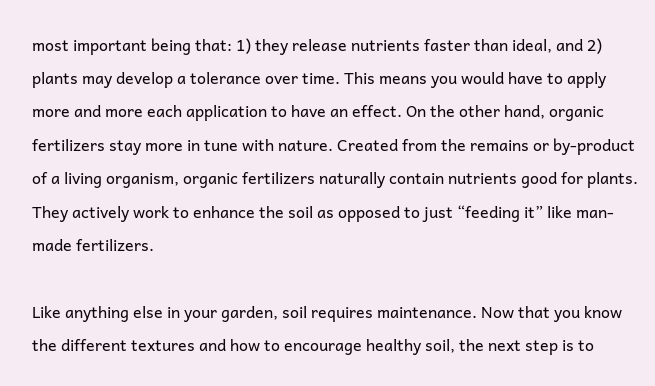most important being that: 1) they release nutrients faster than ideal, and 2) plants may develop a tolerance over time. This means you would have to apply more and more each application to have an effect. On the other hand, organic fertilizers stay more in tune with nature. Created from the remains or by-product of a living organism, organic fertilizers naturally contain nutrients good for plants. They actively work to enhance the soil as opposed to just “feeding it” like man-made fertilizers.

Like anything else in your garden, soil requires maintenance. Now that you know the different textures and how to encourage healthy soil, the next step is to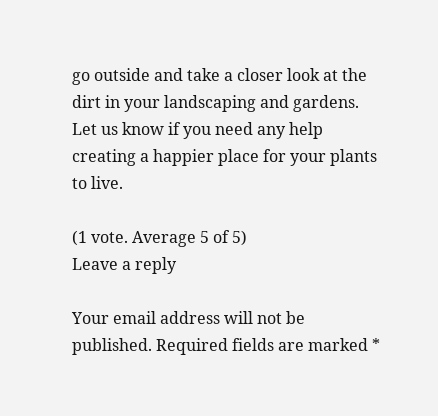go outside and take a closer look at the dirt in your landscaping and gardens. Let us know if you need any help creating a happier place for your plants to live.

(1 vote. Average 5 of 5)
Leave a reply

Your email address will not be published. Required fields are marked *